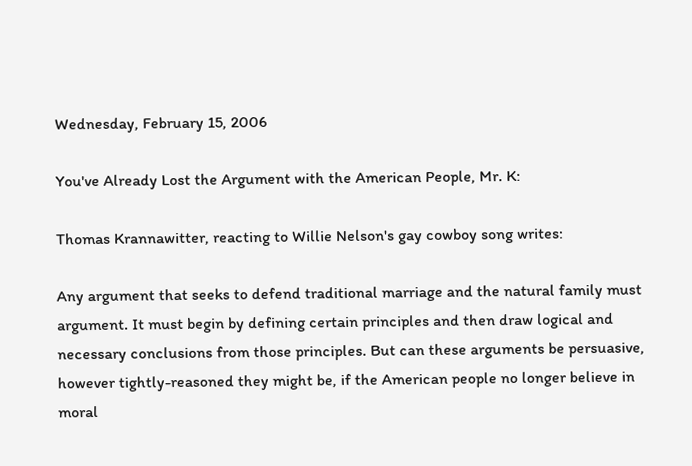Wednesday, February 15, 2006

You've Already Lost the Argument with the American People, Mr. K:

Thomas Krannawitter, reacting to Willie Nelson's gay cowboy song writes:

Any argument that seeks to defend traditional marriage and the natural family must argument. It must begin by defining certain principles and then draw logical and necessary conclusions from those principles. But can these arguments be persuasive, however tightly-reasoned they might be, if the American people no longer believe in moral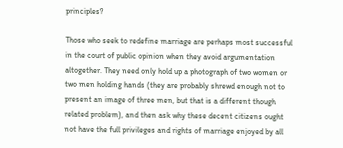principles?

Those who seek to redefine marriage are perhaps most successful in the court of public opinion when they avoid argumentation altogether. They need only hold up a photograph of two women or two men holding hands (they are probably shrewd enough not to present an image of three men, but that is a different though related problem), and then ask why these decent citizens ought not have the full privileges and rights of marriage enjoyed by all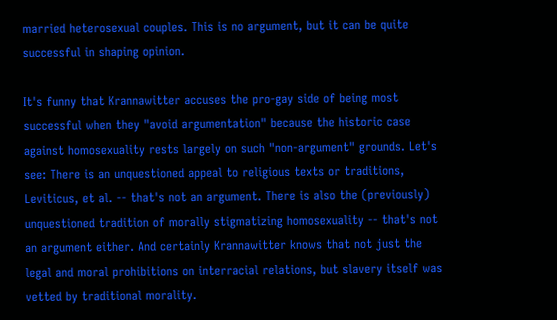married heterosexual couples. This is no argument, but it can be quite successful in shaping opinion.

It's funny that Krannawitter accuses the pro-gay side of being most successful when they "avoid argumentation" because the historic case against homosexuality rests largely on such "non-argument" grounds. Let's see: There is an unquestioned appeal to religious texts or traditions, Leviticus, et al. -- that's not an argument. There is also the (previously) unquestioned tradition of morally stigmatizing homosexuality -- that's not an argument either. And certainly Krannawitter knows that not just the legal and moral prohibitions on interracial relations, but slavery itself was vetted by traditional morality.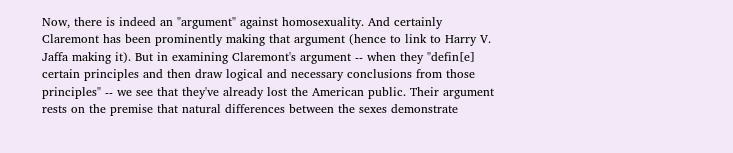Now, there is indeed an "argument" against homosexuality. And certainly Claremont has been prominently making that argument (hence to link to Harry V. Jaffa making it). But in examining Claremont's argument -- when they "defin[e] certain principles and then draw logical and necessary conclusions from those principles" -- we see that they've already lost the American public. Their argument rests on the premise that natural differences between the sexes demonstrate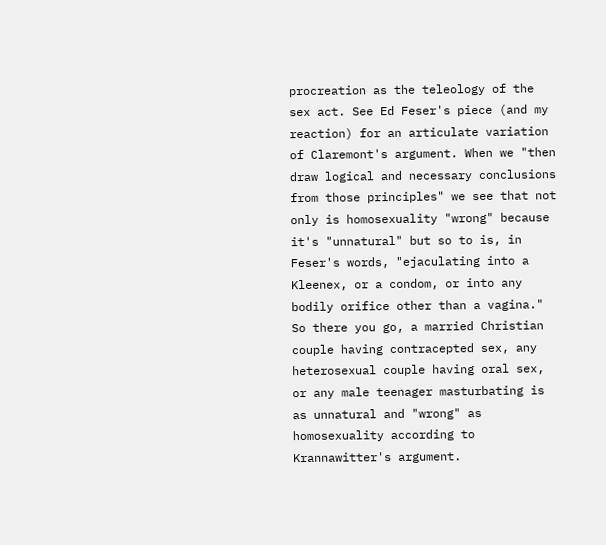procreation as the teleology of the sex act. See Ed Feser's piece (and my reaction) for an articulate variation of Claremont's argument. When we "then draw logical and necessary conclusions from those principles" we see that not only is homosexuality "wrong" because it's "unnatural" but so to is, in Feser's words, "ejaculating into a Kleenex, or a condom, or into any bodily orifice other than a vagina." So there you go, a married Christian couple having contracepted sex, any heterosexual couple having oral sex, or any male teenager masturbating is as unnatural and "wrong" as homosexuality according to Krannawitter's argument.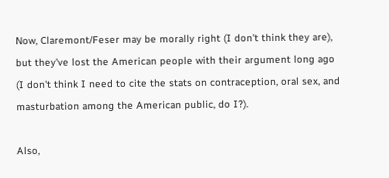Now, Claremont/Feser may be morally right (I don't think they are), but they've lost the American people with their argument long ago (I don't think I need to cite the stats on contraception, oral sex, and masturbation among the American public, do I?).

Also,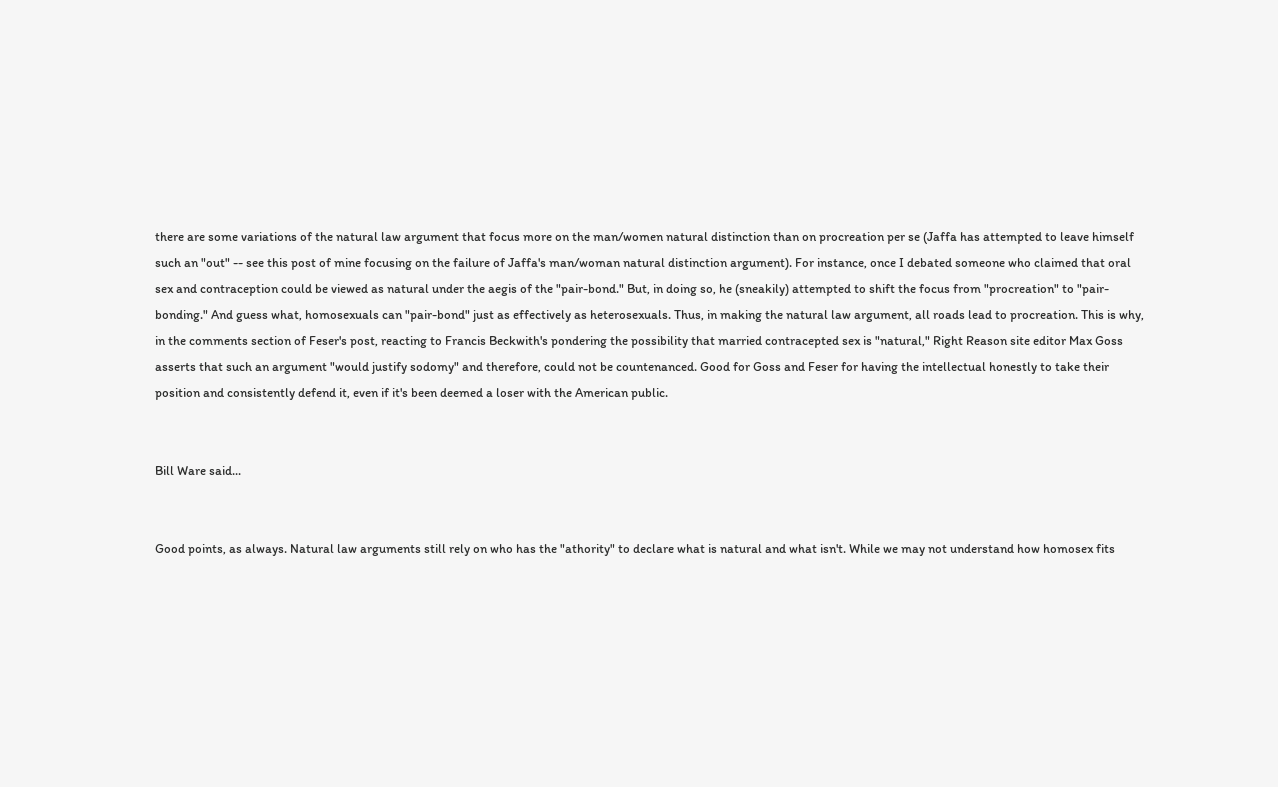there are some variations of the natural law argument that focus more on the man/women natural distinction than on procreation per se (Jaffa has attempted to leave himself such an "out" -- see this post of mine focusing on the failure of Jaffa's man/woman natural distinction argument). For instance, once I debated someone who claimed that oral sex and contraception could be viewed as natural under the aegis of the "pair-bond." But, in doing so, he (sneakily) attempted to shift the focus from "procreation" to "pair-bonding." And guess what, homosexuals can "pair-bond" just as effectively as heterosexuals. Thus, in making the natural law argument, all roads lead to procreation. This is why, in the comments section of Feser's post, reacting to Francis Beckwith's pondering the possibility that married contracepted sex is "natural," Right Reason site editor Max Goss asserts that such an argument "would justify sodomy" and therefore, could not be countenanced. Good for Goss and Feser for having the intellectual honestly to take their position and consistently defend it, even if it's been deemed a loser with the American public.


Bill Ware said...


Good points, as always. Natural law arguments still rely on who has the "athority" to declare what is natural and what isn't. While we may not understand how homosex fits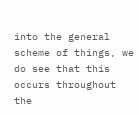into the general scheme of things, we do see that this occurs throughout the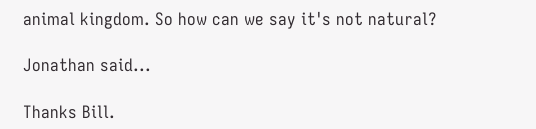animal kingdom. So how can we say it's not natural?

Jonathan said...

Thanks Bill.